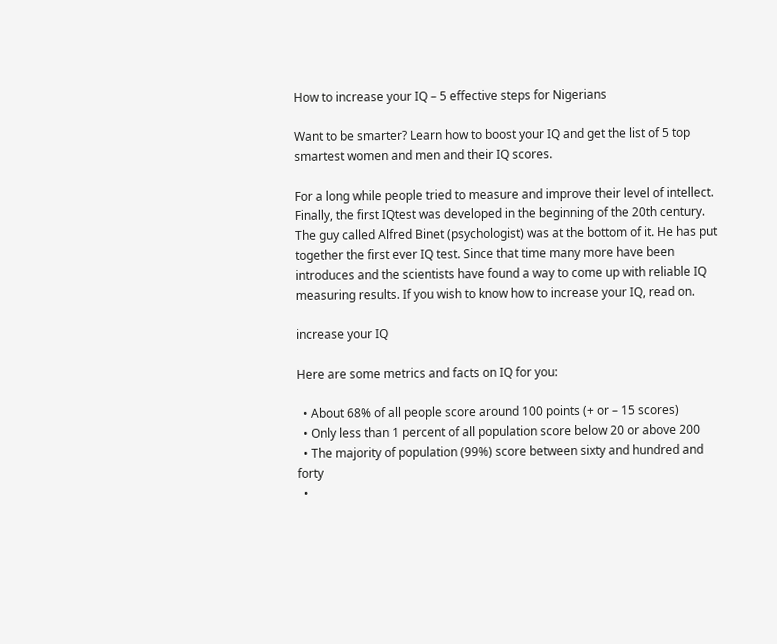How to increase your IQ – 5 effective steps for Nigerians

Want to be smarter? Learn how to boost your IQ and get the list of 5 top smartest women and men and their IQ scores.

For a long while people tried to measure and improve their level of intellect. Finally, the first IQtest was developed in the beginning of the 20th century. The guy called Alfred Binet (psychologist) was at the bottom of it. He has put together the first ever IQ test. Since that time many more have been introduces and the scientists have found a way to come up with reliable IQ measuring results. If you wish to know how to increase your IQ, read on.

increase your IQ

Here are some metrics and facts on IQ for you:

  • About 68% of all people score around 100 points (+ or – 15 scores)
  • Only less than 1 percent of all population score below 20 or above 200
  • The majority of population (99%) score between sixty and hundred and forty
  •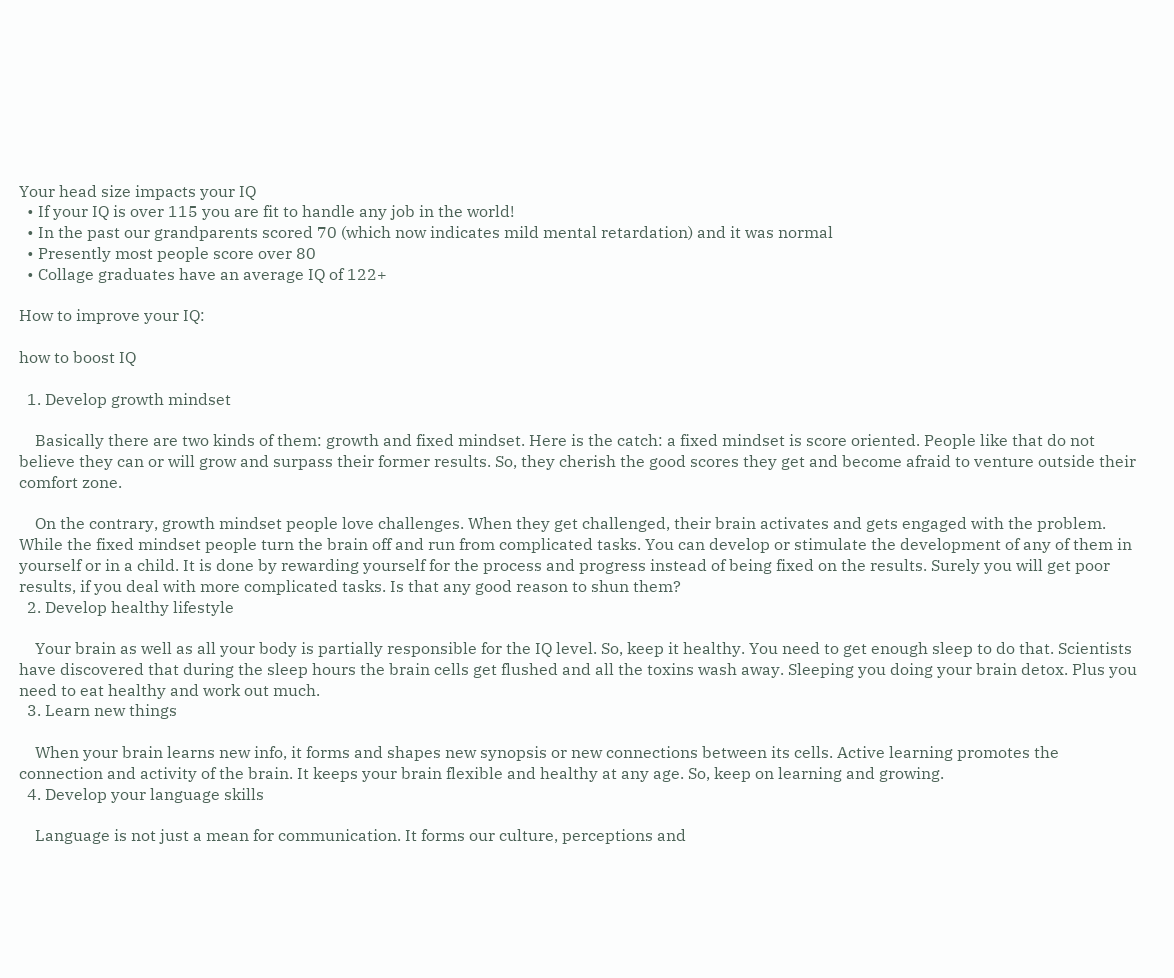Your head size impacts your IQ
  • If your IQ is over 115 you are fit to handle any job in the world!
  • In the past our grandparents scored 70 (which now indicates mild mental retardation) and it was normal
  • Presently most people score over 80
  • Collage graduates have an average IQ of 122+

How to improve your IQ:

how to boost IQ

  1. Develop growth mindset

    Basically there are two kinds of them: growth and fixed mindset. Here is the catch: a fixed mindset is score oriented. People like that do not believe they can or will grow and surpass their former results. So, they cherish the good scores they get and become afraid to venture outside their comfort zone.

    On the contrary, growth mindset people love challenges. When they get challenged, their brain activates and gets engaged with the problem. While the fixed mindset people turn the brain off and run from complicated tasks. You can develop or stimulate the development of any of them in yourself or in a child. It is done by rewarding yourself for the process and progress instead of being fixed on the results. Surely you will get poor results, if you deal with more complicated tasks. Is that any good reason to shun them?
  2. Develop healthy lifestyle

    Your brain as well as all your body is partially responsible for the IQ level. So, keep it healthy. You need to get enough sleep to do that. Scientists have discovered that during the sleep hours the brain cells get flushed and all the toxins wash away. Sleeping you doing your brain detox. Plus you need to eat healthy and work out much.
  3. Learn new things

    When your brain learns new info, it forms and shapes new synopsis or new connections between its cells. Active learning promotes the connection and activity of the brain. It keeps your brain flexible and healthy at any age. So, keep on learning and growing.
  4. Develop your language skills

    Language is not just a mean for communication. It forms our culture, perceptions and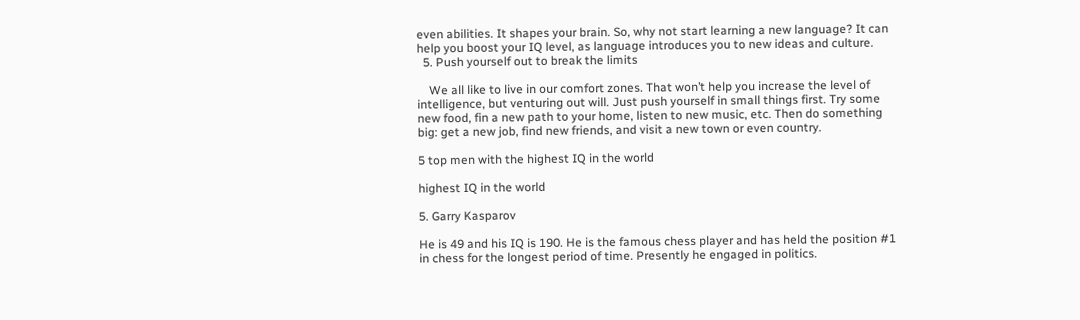even abilities. It shapes your brain. So, why not start learning a new language? It can help you boost your IQ level, as language introduces you to new ideas and culture.
  5. Push yourself out to break the limits

    We all like to live in our comfort zones. That won’t help you increase the level of intelligence, but venturing out will. Just push yourself in small things first. Try some new food, fin a new path to your home, listen to new music, etc. Then do something big: get a new job, find new friends, and visit a new town or even country.

5 top men with the highest IQ in the world

highest IQ in the world

5. Garry Kasparov

He is 49 and his IQ is 190. He is the famous chess player and has held the position #1 in chess for the longest period of time. Presently he engaged in politics.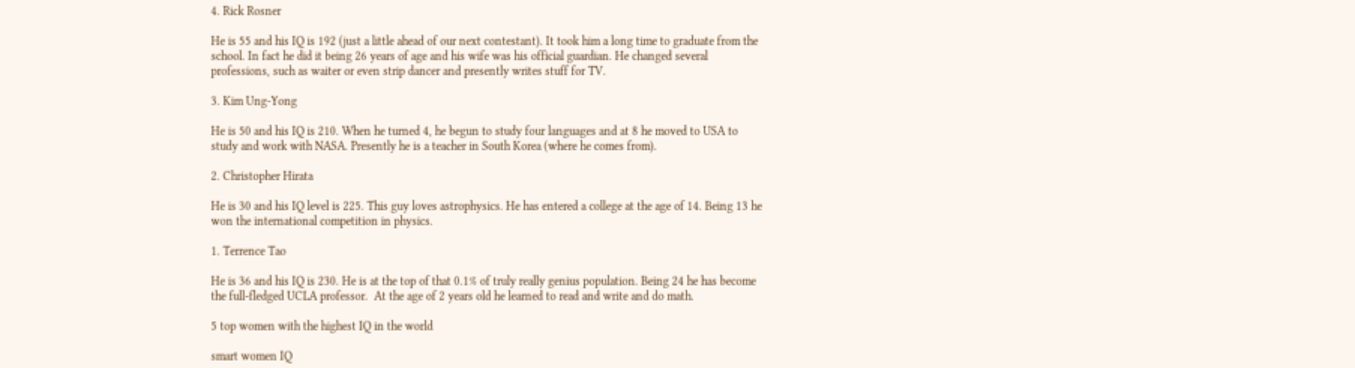4. Rick Rosner

He is 55 and his IQ is 192 (just a little ahead of our next contestant). It took him a long time to graduate from the school. In fact he did it being 26 years of age and his wife was his official guardian. He changed several professions, such as waiter or even strip dancer and presently writes stuff for TV.

3. Kim Ung-Yong

He is 50 and his IQ is 210. When he turned 4, he begun to study four languages and at 8 he moved to USA to study and work with NASA. Presently he is a teacher in South Korea (where he comes from).

2. Christopher Hirata

He is 30 and his IQ level is 225. This guy loves astrophysics. He has entered a college at the age of 14. Being 13 he won the international competition in physics.

1. Terrence Tao

He is 36 and his IQ is 230. He is at the top of that 0.1% of truly really genius population. Being 24 he has become the full-fledged UCLA professor.  At the age of 2 years old he learned to read and write and do math.

5 top women with the highest IQ in the world

smart women IQ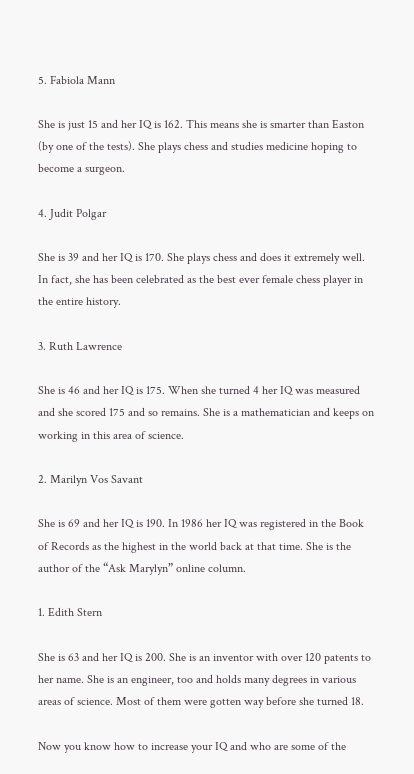5. Fabiola Mann

She is just 15 and her IQ is 162. This means she is smarter than Easton (by one of the tests). She plays chess and studies medicine hoping to become a surgeon.

4. Judit Polgar

She is 39 and her IQ is 170. She plays chess and does it extremely well. In fact, she has been celebrated as the best ever female chess player in the entire history.

3. Ruth Lawrence

She is 46 and her IQ is 175. When she turned 4 her IQ was measured and she scored 175 and so remains. She is a mathematician and keeps on working in this area of science.

2. Marilyn Vos Savant

She is 69 and her IQ is 190. In 1986 her IQ was registered in the Book of Records as the highest in the world back at that time. She is the author of the “Ask Marylyn” online column.

1. Edith Stern

She is 63 and her IQ is 200. She is an inventor with over 120 patents to her name. She is an engineer, too and holds many degrees in various areas of science. Most of them were gotten way before she turned 18.

Now you know how to increase your IQ and who are some of the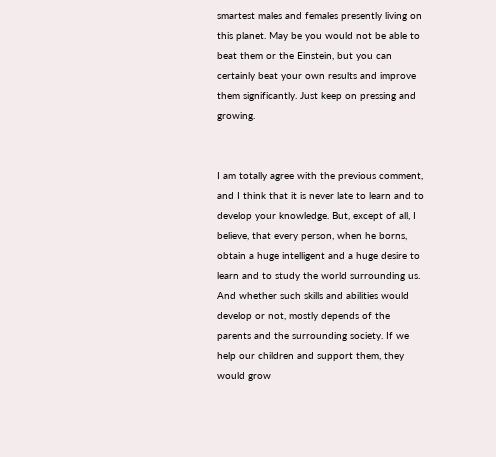smartest males and females presently living on this planet. May be you would not be able to beat them or the Einstein, but you can certainly beat your own results and improve them significantly. Just keep on pressing and growing.


I am totally agree with the previous comment, and I think that it is never late to learn and to develop your knowledge. But, except of all, I believe, that every person, when he borns, obtain a huge intelligent and a huge desire to learn and to study the world surrounding us. And whether such skills and abilities would develop or not, mostly depends of the parents and the surrounding society. If we help our children and support them, they would grow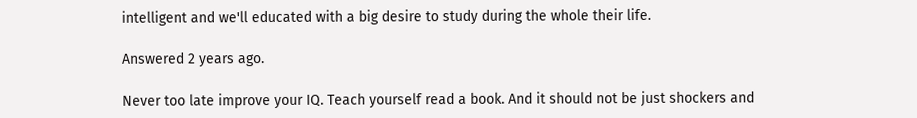intelligent and we'll educated with a big desire to study during the whole their life.

Answered 2 years ago.

Never too late improve your IQ. Teach yourself read a book. And it should not be just shockers and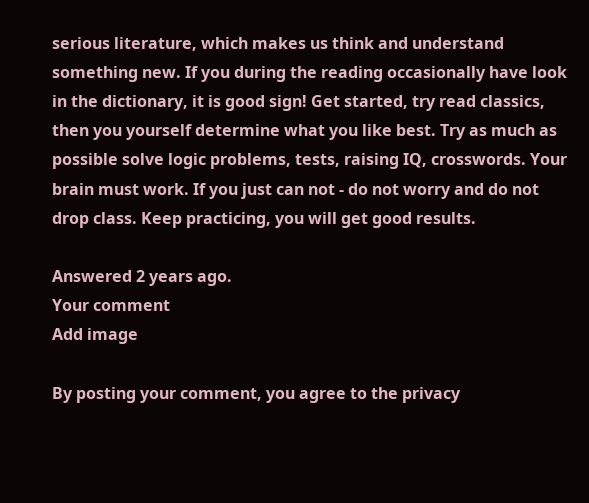serious literature, which makes us think and understand something new. If you during the reading occasionally have look in the dictionary, it is good sign! Get started, try read classics, then you yourself determine what you like best. Try as much as possible solve logic problems, tests, raising IQ, crosswords. Your brain must work. If you just can not - do not worry and do not drop class. Keep practicing, you will get good results.

Answered 2 years ago.
Your comment
Add image

By posting your comment, you agree to the privacy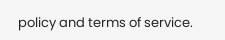policy and terms of service.